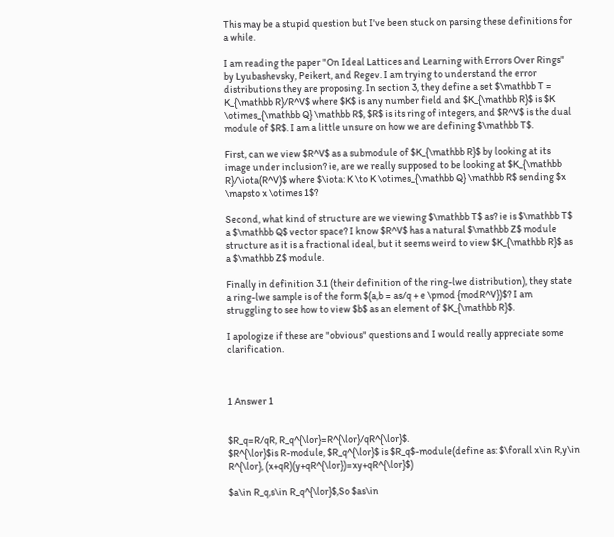This may be a stupid question but I've been stuck on parsing these definitions for a while.

I am reading the paper "On Ideal Lattices and Learning with Errors Over Rings" by Lyubashevsky, Peikert, and Regev. I am trying to understand the error distributions they are proposing. In section 3, they define a set $\mathbb T = K_{\mathbb R}/R^V$ where $K$ is any number field and $K_{\mathbb R}$ is $K \otimes_{\mathbb Q} \mathbb R$, $R$ is its ring of integers, and $R^V$ is the dual module of $R$. I am a little unsure on how we are defining $\mathbb T$.

First, can we view $R^V$ as a submodule of $K_{\mathbb R}$ by looking at its image under inclusion? ie, are we really supposed to be looking at $K_{\mathbb R}/\iota(R^V)$ where $\iota: K \to K \otimes_{\mathbb Q} \mathbb R$ sending $x \mapsto x \otimes 1$?

Second, what kind of structure are we viewing $\mathbb T$ as? ie is $\mathbb T$ a $\mathbb Q$ vector space? I know $R^V$ has a natural $\mathbb Z$ module structure as it is a fractional ideal, but it seems weird to view $K_{\mathbb R}$ as a $\mathbb Z$ module.

Finally in definition 3.1 (their definition of the ring-lwe distribution), they state a ring-lwe sample is of the form $(a,b = as/q + e \pmod {modR^V})$? I am struggling to see how to view $b$ as an element of $K_{\mathbb R}$.

I apologize if these are "obvious" questions and I would really appreciate some clarification.



1 Answer 1


$R_q=R/qR, R_q^{\lor}=R^{\lor}/qR^{\lor}$.
$R^{\lor}$is R-module, $R_q^{\lor}$ is $R_q$-module(define as: $\forall x\in R,y\in R^{\lor}, (x+qR)(y+qR^{\lor})=xy+qR^{\lor}$)

$a\in R_q,s\in R_q^{\lor}$,So $as\in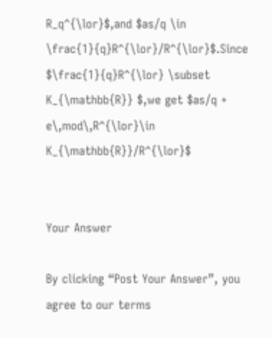R_q^{\lor}$,and $as/q \in \frac{1}{q}R^{\lor}/R^{\lor}$.Since $\frac{1}{q}R^{\lor} \subset K_{\mathbb{R}} $,we get $as/q + e\,mod\,R^{\lor}\in K_{\mathbb{R}}/R^{\lor}$


Your Answer

By clicking “Post Your Answer”, you agree to our terms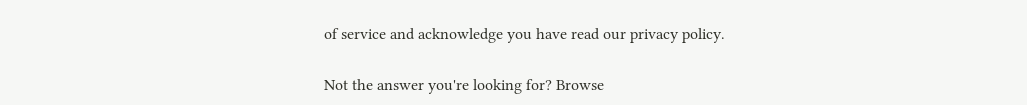of service and acknowledge you have read our privacy policy.

Not the answer you're looking for? Browse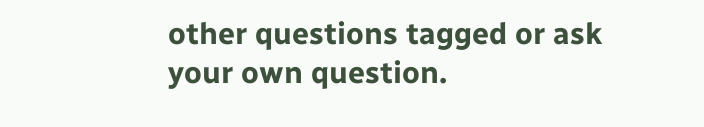other questions tagged or ask your own question.